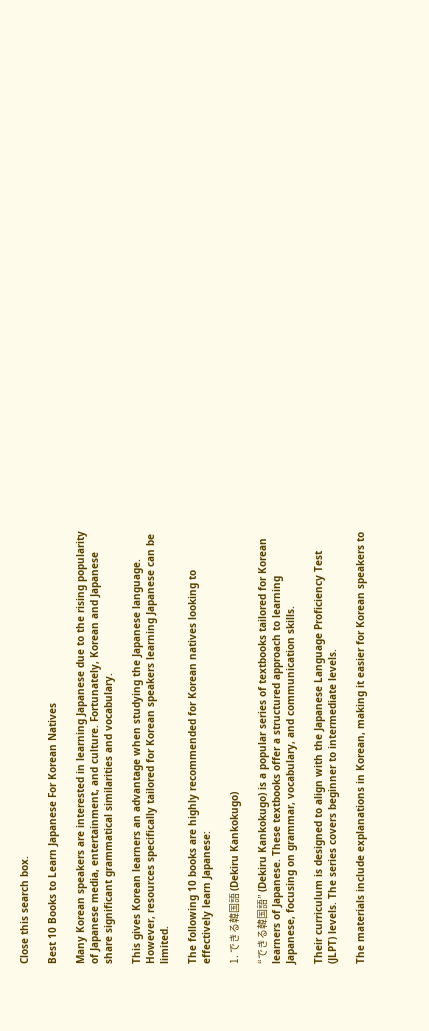Close this search box.

Best 10 Books to Learn Japanese For Korean Natives

Many Korean speakers are interested in learning Japanese due to the rising popularity of Japanese media, entertainment, and culture. Fortunately, Korean and Japanese share significant grammatical similarities and vocabulary.

This gives Korean learners an advantage when studying the Japanese language. However, resources specifically tailored for Korean speakers learning Japanese can be limited.

The following 10 books are highly recommended for Korean natives looking to effectively learn Japanese:

1. できる韓国語 (Dekiru Kankokugo)

“できる韓国語” (Dekiru Kankokugo) is a popular series of textbooks tailored for Korean learners of Japanese. These textbooks offer a structured approach to learning Japanese, focusing on grammar, vocabulary, and communication skills.

Their curriculum is designed to align with the Japanese Language Proficiency Test (JLPT) levels. The series covers beginner to intermediate levels.

The materials include explanations in Korean, making it easier for Korean speakers to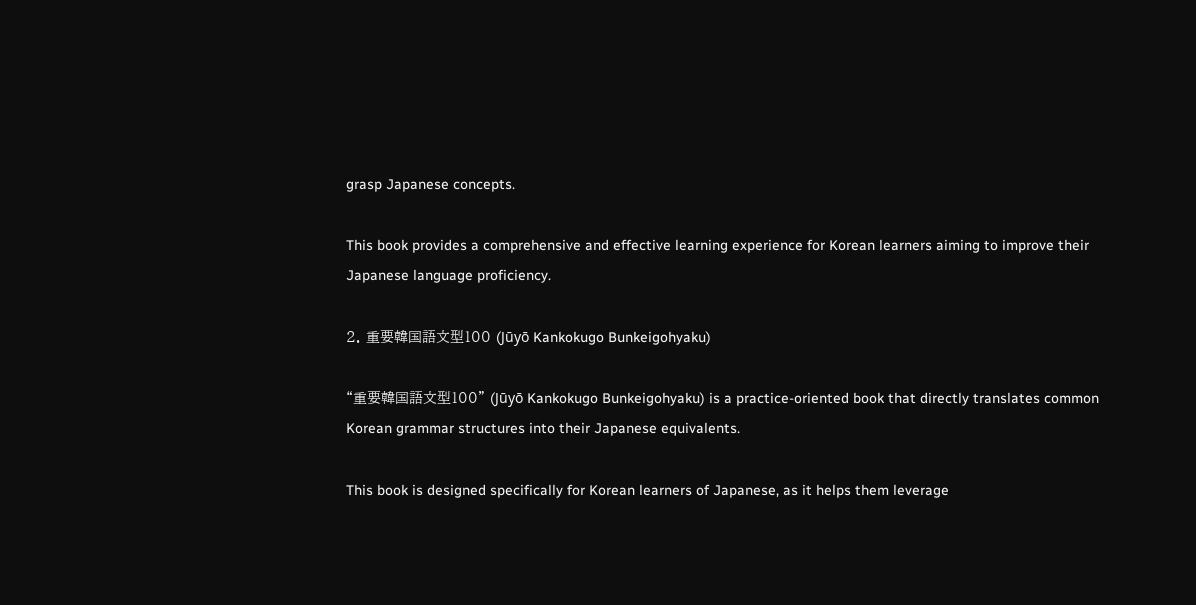grasp Japanese concepts.

This book provides a comprehensive and effective learning experience for Korean learners aiming to improve their Japanese language proficiency.

2. 重要韓国語文型100 (Jūyō Kankokugo Bunkeigohyaku)

“重要韓国語文型100” (Jūyō Kankokugo Bunkeigohyaku) is a practice-oriented book that directly translates common Korean grammar structures into their Japanese equivalents.

This book is designed specifically for Korean learners of Japanese, as it helps them leverage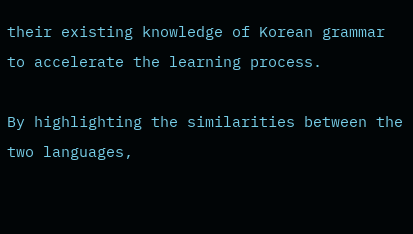their existing knowledge of Korean grammar to accelerate the learning process.

By highlighting the similarities between the two languages,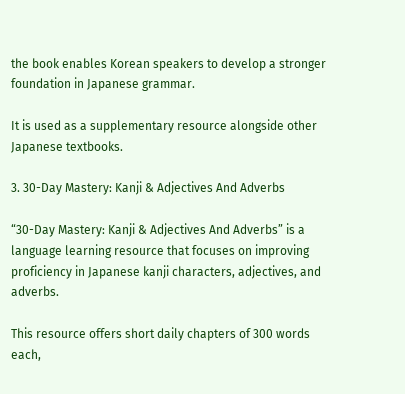the book enables Korean speakers to develop a stronger foundation in Japanese grammar.

It is used as a supplementary resource alongside other Japanese textbooks.

3. 30-Day Mastery: Kanji & Adjectives And Adverbs

“30-Day Mastery: Kanji & Adjectives And Adverbs” is a language learning resource that focuses on improving proficiency in Japanese kanji characters, adjectives, and adverbs.

This resource offers short daily chapters of 300 words each,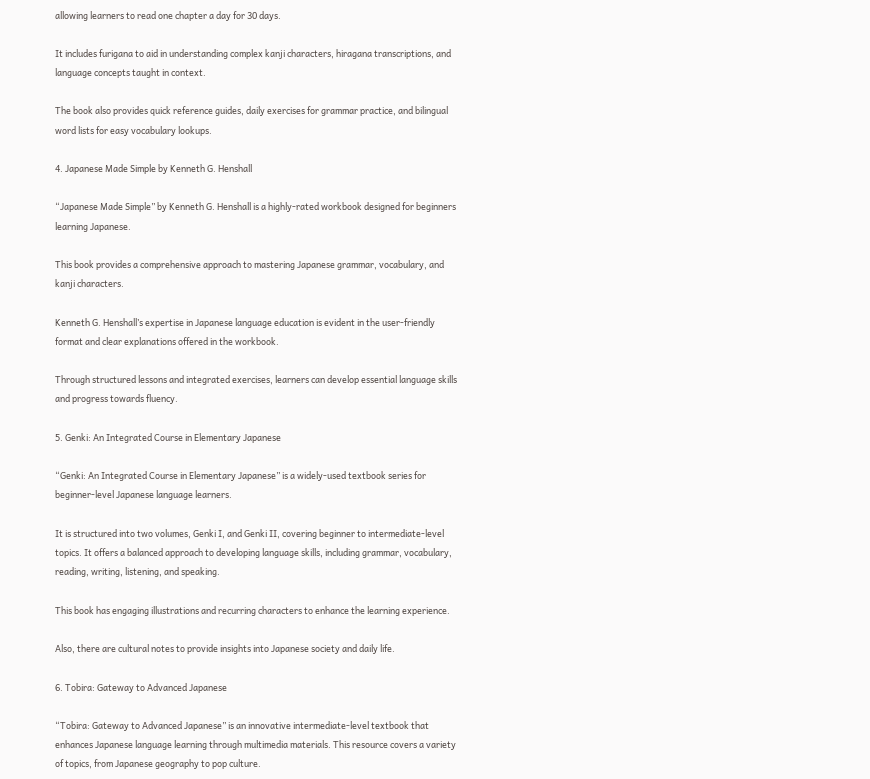allowing learners to read one chapter a day for 30 days.

It includes furigana to aid in understanding complex kanji characters, hiragana transcriptions, and language concepts taught in context.

The book also provides quick reference guides, daily exercises for grammar practice, and bilingual word lists for easy vocabulary lookups.

4. Japanese Made Simple by Kenneth G. Henshall

“Japanese Made Simple” by Kenneth G. Henshall is a highly-rated workbook designed for beginners learning Japanese.

This book provides a comprehensive approach to mastering Japanese grammar, vocabulary, and kanji characters.

Kenneth G. Henshall’s expertise in Japanese language education is evident in the user-friendly format and clear explanations offered in the workbook.

Through structured lessons and integrated exercises, learners can develop essential language skills and progress towards fluency.

5. Genki: An Integrated Course in Elementary Japanese

“Genki: An Integrated Course in Elementary Japanese” is a widely-used textbook series for beginner-level Japanese language learners.

It is structured into two volumes, Genki I, and Genki II, covering beginner to intermediate-level topics. It offers a balanced approach to developing language skills, including grammar, vocabulary, reading, writing, listening, and speaking.

This book has engaging illustrations and recurring characters to enhance the learning experience.

Also, there are cultural notes to provide insights into Japanese society and daily life.

6. Tobira: Gateway to Advanced Japanese

“Tobira: Gateway to Advanced Japanese” is an innovative intermediate-level textbook that enhances Japanese language learning through multimedia materials. This resource covers a variety of topics, from Japanese geography to pop culture.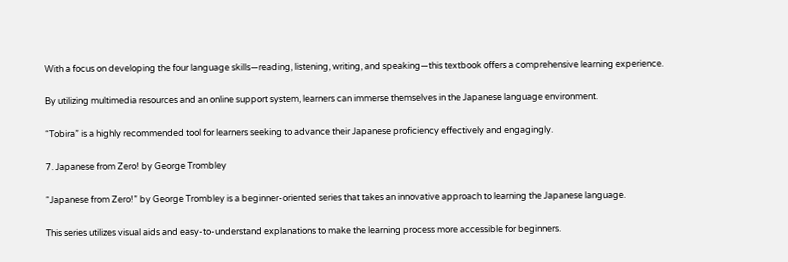With a focus on developing the four language skills—reading, listening, writing, and speaking—this textbook offers a comprehensive learning experience.

By utilizing multimedia resources and an online support system, learners can immerse themselves in the Japanese language environment.

“Tobira” is a highly recommended tool for learners seeking to advance their Japanese proficiency effectively and engagingly.

7. Japanese from Zero! by George Trombley

“Japanese from Zero!” by George Trombley is a beginner-oriented series that takes an innovative approach to learning the Japanese language.

This series utilizes visual aids and easy-to-understand explanations to make the learning process more accessible for beginners.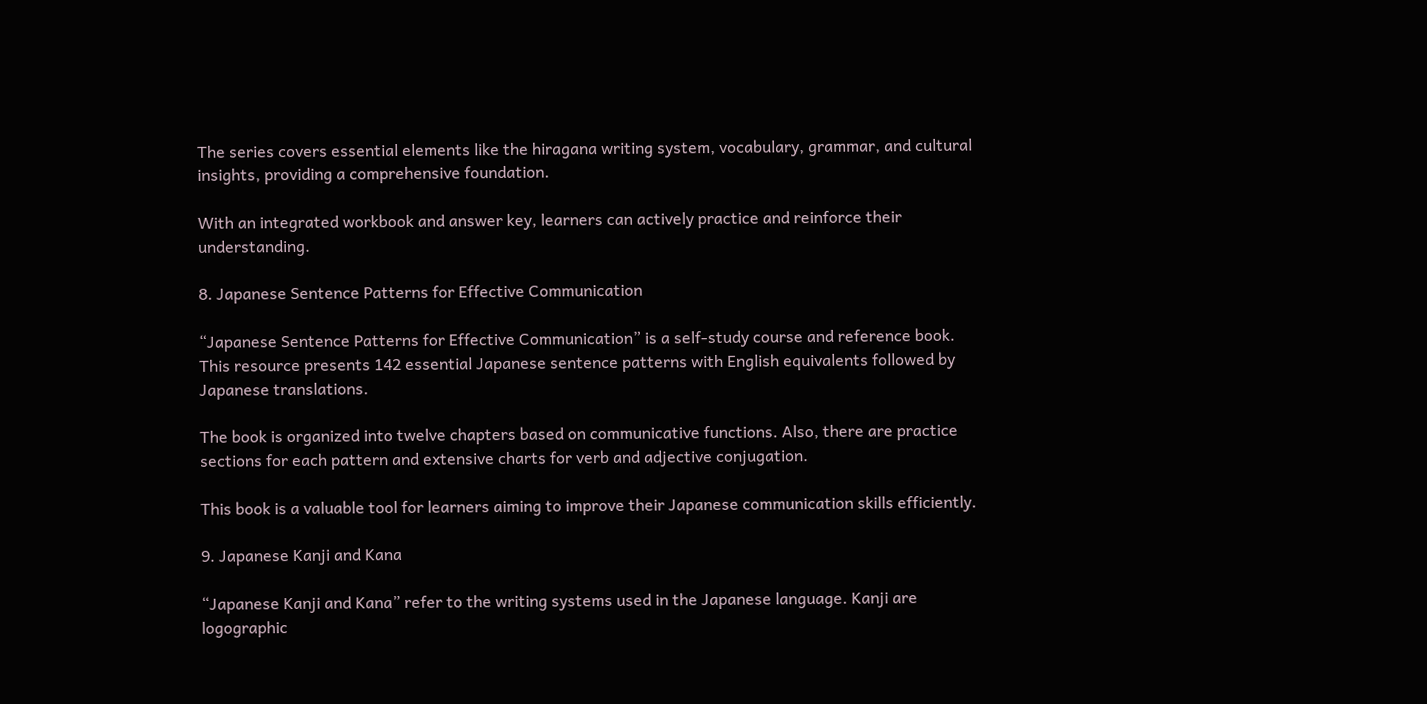The series covers essential elements like the hiragana writing system, vocabulary, grammar, and cultural insights, providing a comprehensive foundation.

With an integrated workbook and answer key, learners can actively practice and reinforce their understanding.

8. Japanese Sentence Patterns for Effective Communication

“Japanese Sentence Patterns for Effective Communication” is a self-study course and reference book. This resource presents 142 essential Japanese sentence patterns with English equivalents followed by Japanese translations.

The book is organized into twelve chapters based on communicative functions. Also, there are practice sections for each pattern and extensive charts for verb and adjective conjugation.

This book is a valuable tool for learners aiming to improve their Japanese communication skills efficiently.

9. Japanese Kanji and Kana

“Japanese Kanji and Kana” refer to the writing systems used in the Japanese language. Kanji are logographic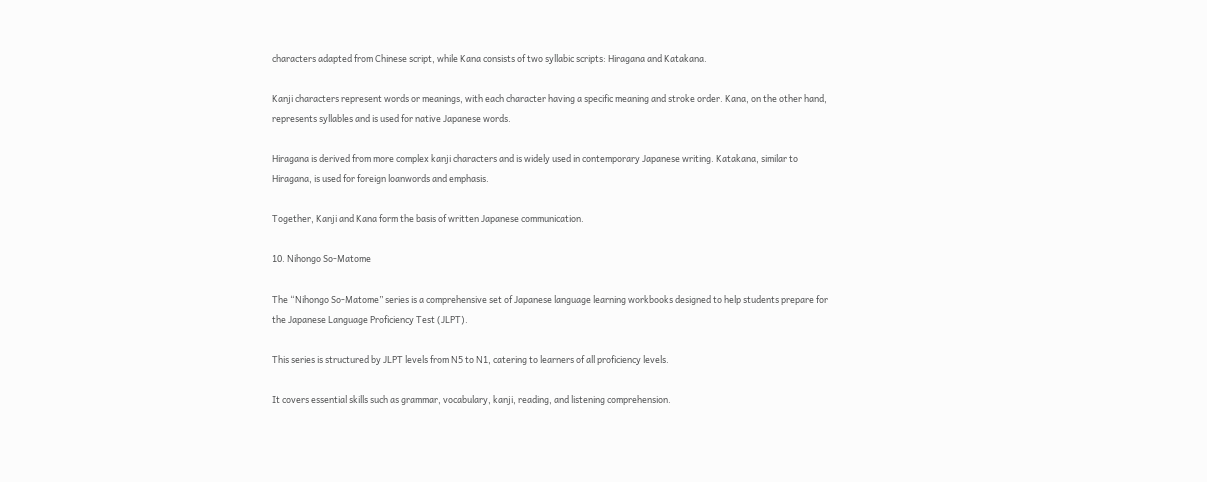characters adapted from Chinese script, while Kana consists of two syllabic scripts: Hiragana and Katakana.

Kanji characters represent words or meanings, with each character having a specific meaning and stroke order. Kana, on the other hand, represents syllables and is used for native Japanese words.

Hiragana is derived from more complex kanji characters and is widely used in contemporary Japanese writing. Katakana, similar to Hiragana, is used for foreign loanwords and emphasis.

Together, Kanji and Kana form the basis of written Japanese communication.

10. Nihongo So-Matome

The “Nihongo So-Matome” series is a comprehensive set of Japanese language learning workbooks designed to help students prepare for the Japanese Language Proficiency Test (JLPT).

This series is structured by JLPT levels from N5 to N1, catering to learners of all proficiency levels.

It covers essential skills such as grammar, vocabulary, kanji, reading, and listening comprehension.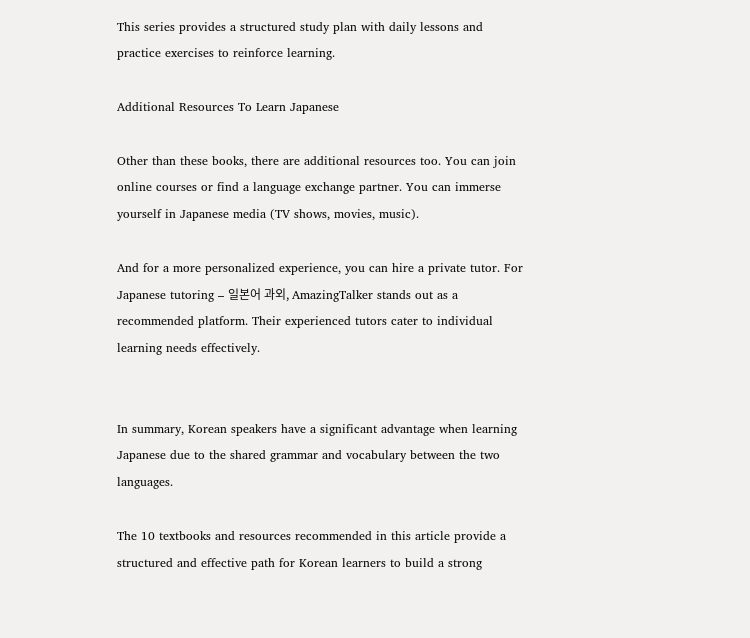This series provides a structured study plan with daily lessons and practice exercises to reinforce learning.

Additional Resources To Learn Japanese

Other than these books, there are additional resources too. You can join online courses or find a language exchange partner. You can immerse yourself in Japanese media (TV shows, movies, music).

And for a more personalized experience, you can hire a private tutor. For Japanese tutoring – 일본어 과외, AmazingTalker stands out as a recommended platform. Their experienced tutors cater to individual learning needs effectively.


In summary, Korean speakers have a significant advantage when learning Japanese due to the shared grammar and vocabulary between the two languages.

The 10 textbooks and resources recommended in this article provide a structured and effective path for Korean learners to build a strong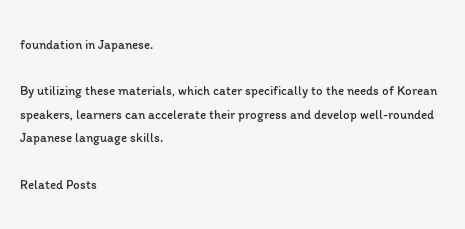foundation in Japanese.

By utilizing these materials, which cater specifically to the needs of Korean speakers, learners can accelerate their progress and develop well-rounded Japanese language skills.

Related Posts